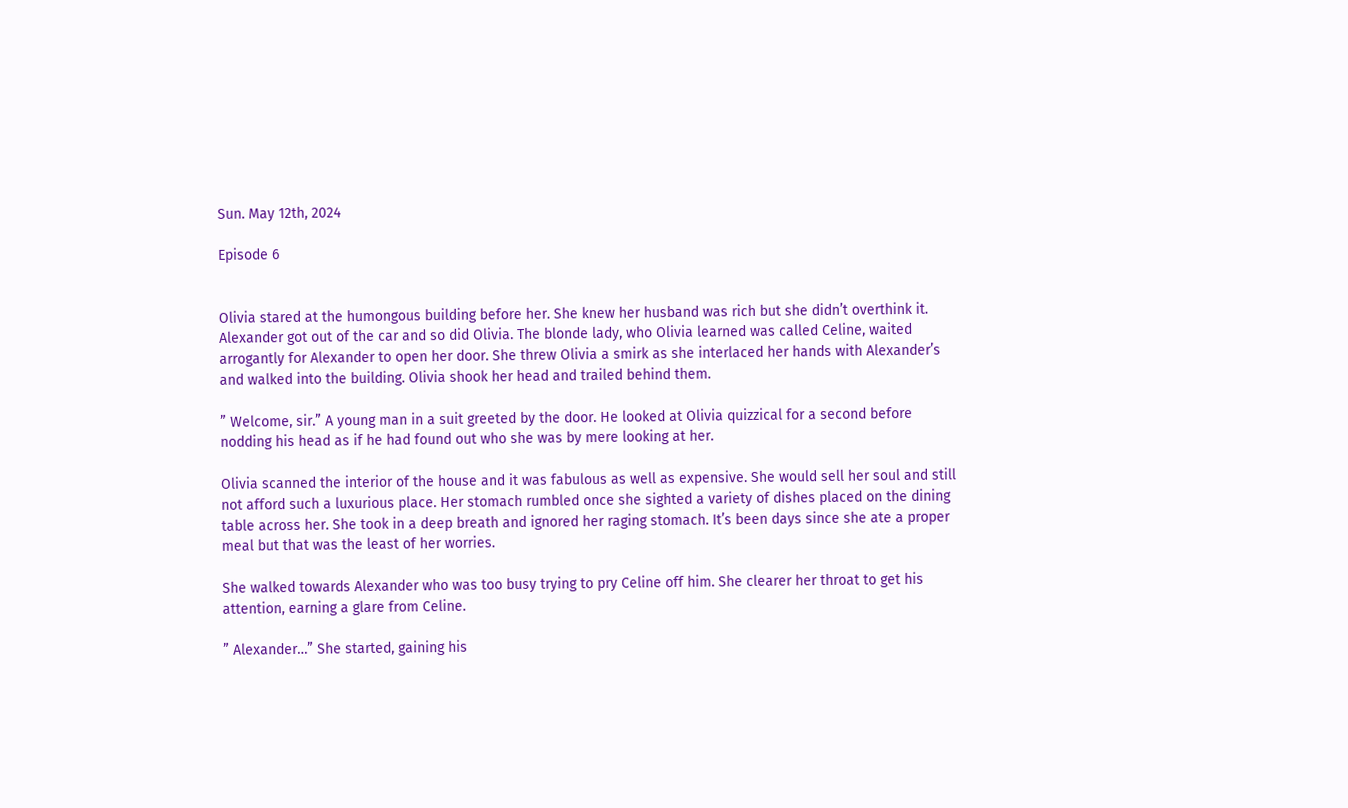Sun. May 12th, 2024

Episode 6


Olivia stared at the humongous building before her. She knew her husband was rich but she didn’t overthink it. Alexander got out of the car and so did Olivia. The blonde lady, who Olivia learned was called Celine, waited arrogantly for Alexander to open her door. She threw Olivia a smirk as she interlaced her hands with Alexander’s and walked into the building. Olivia shook her head and trailed behind them.

” Welcome, sir.” A young man in a suit greeted by the door. He looked at Olivia quizzical for a second before nodding his head as if he had found out who she was by mere looking at her.

Olivia scanned the interior of the house and it was fabulous as well as expensive. She would sell her soul and still not afford such a luxurious place. Her stomach rumbled once she sighted a variety of dishes placed on the dining table across her. She took in a deep breath and ignored her raging stomach. It’s been days since she ate a proper meal but that was the least of her worries.

She walked towards Alexander who was too busy trying to pry Celine off him. She clearer her throat to get his attention, earning a glare from Celine.

” Alexander…” She started, gaining his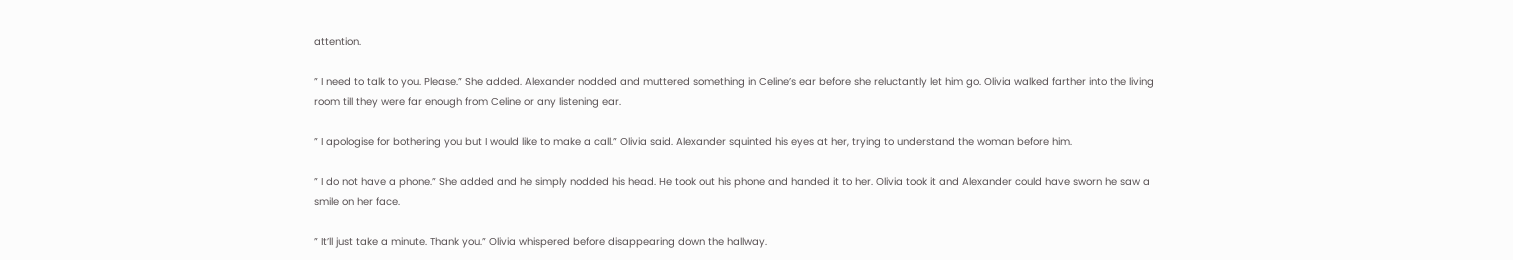attention.

” I need to talk to you. Please.” She added. Alexander nodded and muttered something in Celine’s ear before she reluctantly let him go. Olivia walked farther into the living room till they were far enough from Celine or any listening ear.

” I apologise for bothering you but I would like to make a call.” Olivia said. Alexander squinted his eyes at her, trying to understand the woman before him.

” I do not have a phone.” She added and he simply nodded his head. He took out his phone and handed it to her. Olivia took it and Alexander could have sworn he saw a smile on her face.

” It’ll just take a minute. Thank you.” Olivia whispered before disappearing down the hallway.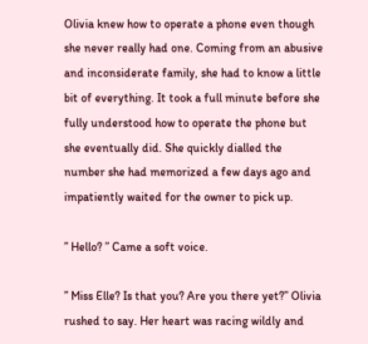Olivia knew how to operate a phone even though she never really had one. Coming from an abusive and inconsiderate family, she had to know a little bit of everything. It took a full minute before she fully understood how to operate the phone but she eventually did. She quickly dialled the number she had memorized a few days ago and impatiently waited for the owner to pick up.

” Hello? ” Came a soft voice.

” Miss Elle? Is that you? Are you there yet?” Olivia rushed to say. Her heart was racing wildly and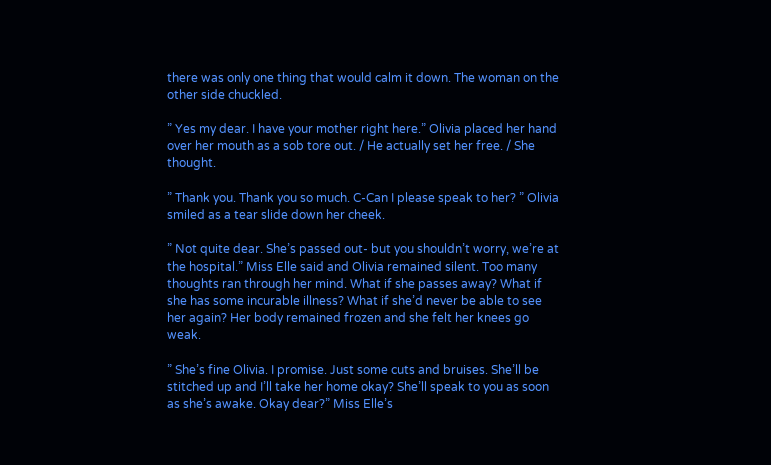there was only one thing that would calm it down. The woman on the other side chuckled.

” Yes my dear. I have your mother right here.” Olivia placed her hand over her mouth as a sob tore out. / He actually set her free. / She thought.

” Thank you. Thank you so much. C-Can I please speak to her? ” Olivia smiled as a tear slide down her cheek.

” Not quite dear. She’s passed out- but you shouldn’t worry, we’re at the hospital.” Miss Elle said and Olivia remained silent. Too many thoughts ran through her mind. What if she passes away? What if she has some incurable illness? What if she’d never be able to see her again? Her body remained frozen and she felt her knees go weak.

” She’s fine Olivia. I promise. Just some cuts and bruises. She’ll be stitched up and I’ll take her home okay? She’ll speak to you as soon as she’s awake. Okay dear?” Miss Elle’s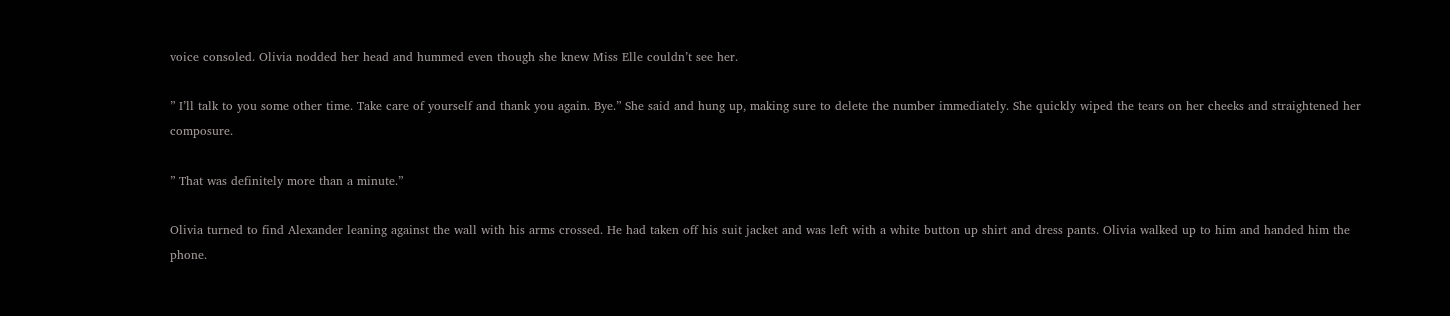voice consoled. Olivia nodded her head and hummed even though she knew Miss Elle couldn’t see her.

” I’ll talk to you some other time. Take care of yourself and thank you again. Bye.” She said and hung up, making sure to delete the number immediately. She quickly wiped the tears on her cheeks and straightened her composure.

” That was definitely more than a minute.”

Olivia turned to find Alexander leaning against the wall with his arms crossed. He had taken off his suit jacket and was left with a white button up shirt and dress pants. Olivia walked up to him and handed him the phone.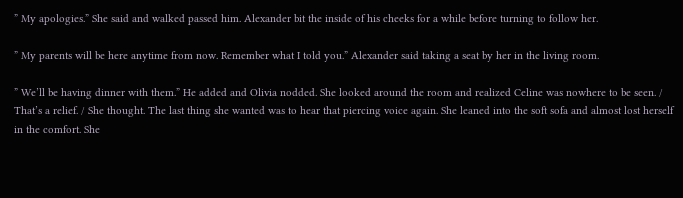” My apologies.” She said and walked passed him. Alexander bit the inside of his cheeks for a while before turning to follow her.

” My parents will be here anytime from now. Remember what I told you.” Alexander said taking a seat by her in the living room.

” We’ll be having dinner with them.” He added and Olivia nodded. She looked around the room and realized Celine was nowhere to be seen. / That’s a relief. / She thought. The last thing she wanted was to hear that piercing voice again. She leaned into the soft sofa and almost lost herself in the comfort. She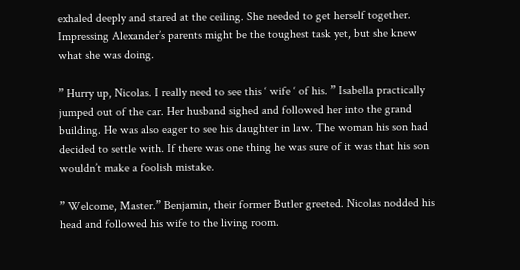exhaled deeply and stared at the ceiling. She needed to get herself together. Impressing Alexander’s parents might be the toughest task yet, but she knew what she was doing.

” Hurry up, Nicolas. I really need to see this ‘ wife ‘ of his. ” Isabella practically jumped out of the car. Her husband sighed and followed her into the grand building. He was also eager to see his daughter in law. The woman his son had decided to settle with. If there was one thing he was sure of it was that his son wouldn’t make a foolish mistake.

” Welcome, Master.” Benjamin, their former Butler greeted. Nicolas nodded his head and followed his wife to the living room.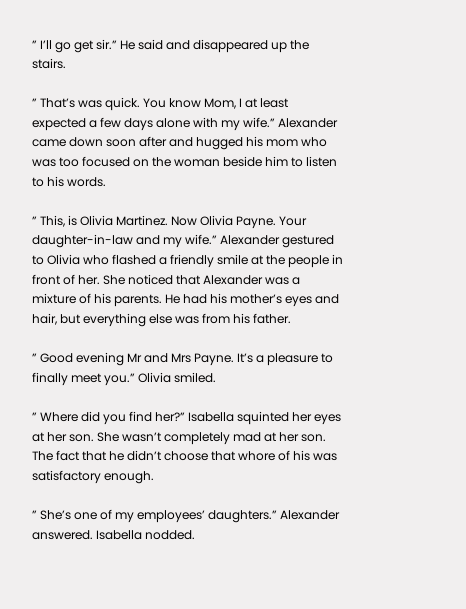” I’ll go get sir.” He said and disappeared up the stairs.

” That’s was quick. You know Mom, I at least expected a few days alone with my wife.” Alexander came down soon after and hugged his mom who was too focused on the woman beside him to listen to his words.

” This, is Olivia Martinez. Now Olivia Payne. Your daughter-in-law and my wife.” Alexander gestured to Olivia who flashed a friendly smile at the people in front of her. She noticed that Alexander was a mixture of his parents. He had his mother’s eyes and hair, but everything else was from his father.

” Good evening Mr and Mrs Payne. It’s a pleasure to finally meet you.” Olivia smiled.

” Where did you find her?” Isabella squinted her eyes at her son. She wasn’t completely mad at her son. The fact that he didn’t choose that whore of his was satisfactory enough.

” She’s one of my employees’ daughters.” Alexander answered. Isabella nodded.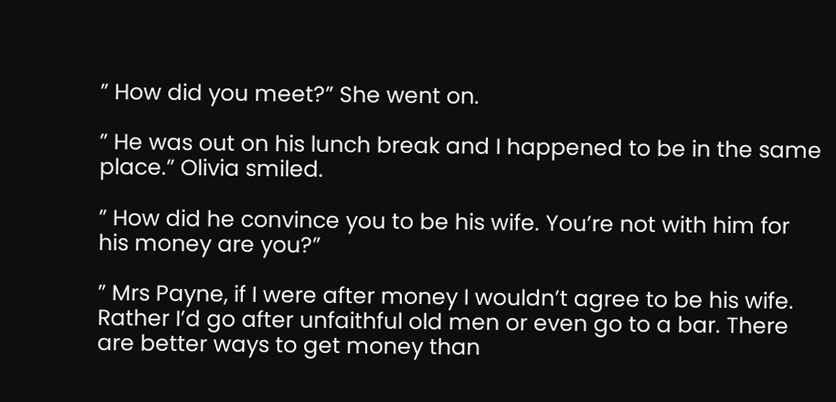” How did you meet?” She went on.

” He was out on his lunch break and I happened to be in the same place.” Olivia smiled.

” How did he convince you to be his wife. You’re not with him for his money are you?”

” Mrs Payne, if I were after money I wouldn’t agree to be his wife. Rather I’d go after unfaithful old men or even go to a bar. There are better ways to get money than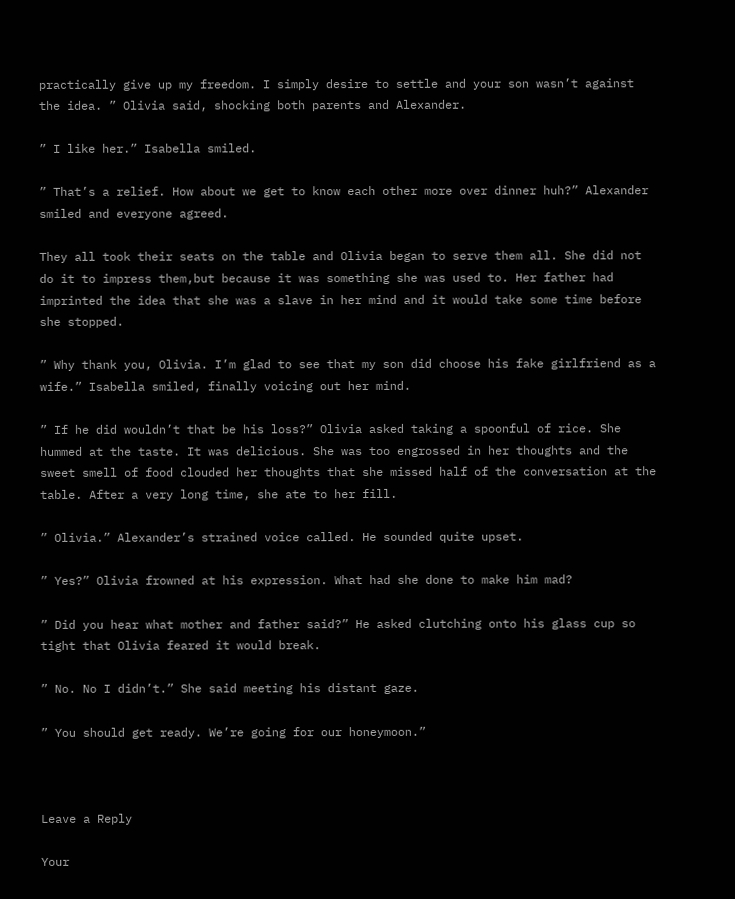practically give up my freedom. I simply desire to settle and your son wasn’t against the idea. ” Olivia said, shocking both parents and Alexander.

” I like her.” Isabella smiled.

” That’s a relief. How about we get to know each other more over dinner huh?” Alexander smiled and everyone agreed.

They all took their seats on the table and Olivia began to serve them all. She did not do it to impress them,but because it was something she was used to. Her father had imprinted the idea that she was a slave in her mind and it would take some time before she stopped.

” Why thank you, Olivia. I’m glad to see that my son did choose his fake girlfriend as a wife.” Isabella smiled, finally voicing out her mind.

” If he did wouldn’t that be his loss?” Olivia asked taking a spoonful of rice. She hummed at the taste. It was delicious. She was too engrossed in her thoughts and the sweet smell of food clouded her thoughts that she missed half of the conversation at the table. After a very long time, she ate to her fill.

” Olivia.” Alexander’s strained voice called. He sounded quite upset.

” Yes?” Olivia frowned at his expression. What had she done to make him mad?

” Did you hear what mother and father said?” He asked clutching onto his glass cup so tight that Olivia feared it would break.

” No. No I didn’t.” She said meeting his distant gaze.

” You should get ready. We’re going for our honeymoon.”



Leave a Reply

Your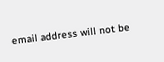email address will not be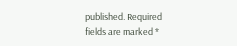published. Required fields are marked *